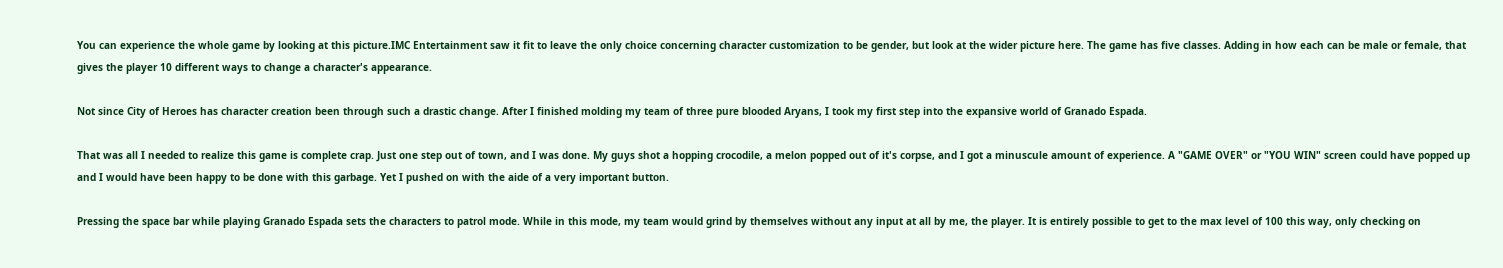You can experience the whole game by looking at this picture.IMC Entertainment saw it fit to leave the only choice concerning character customization to be gender, but look at the wider picture here. The game has five classes. Adding in how each can be male or female, that gives the player 10 different ways to change a character's appearance.

Not since City of Heroes has character creation been through such a drastic change. After I finished molding my team of three pure blooded Aryans, I took my first step into the expansive world of Granado Espada.

That was all I needed to realize this game is complete crap. Just one step out of town, and I was done. My guys shot a hopping crocodile, a melon popped out of it's corpse, and I got a minuscule amount of experience. A "GAME OVER" or "YOU WIN" screen could have popped up and I would have been happy to be done with this garbage. Yet I pushed on with the aide of a very important button.

Pressing the space bar while playing Granado Espada sets the characters to patrol mode. While in this mode, my team would grind by themselves without any input at all by me, the player. It is entirely possible to get to the max level of 100 this way, only checking on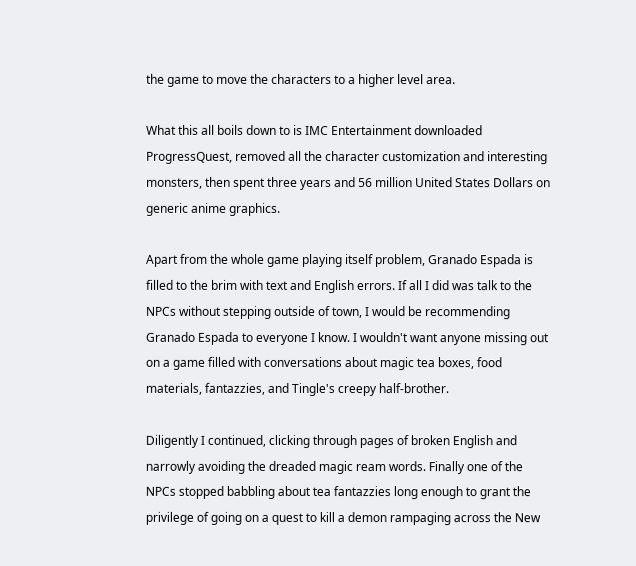the game to move the characters to a higher level area.

What this all boils down to is IMC Entertainment downloaded ProgressQuest, removed all the character customization and interesting monsters, then spent three years and 56 million United States Dollars on generic anime graphics.

Apart from the whole game playing itself problem, Granado Espada is filled to the brim with text and English errors. If all I did was talk to the NPCs without stepping outside of town, I would be recommending Granado Espada to everyone I know. I wouldn't want anyone missing out on a game filled with conversations about magic tea boxes, food materials, fantazzies, and Tingle's creepy half-brother.

Diligently I continued, clicking through pages of broken English and narrowly avoiding the dreaded magic ream words. Finally one of the NPCs stopped babbling about tea fantazzies long enough to grant the privilege of going on a quest to kill a demon rampaging across the New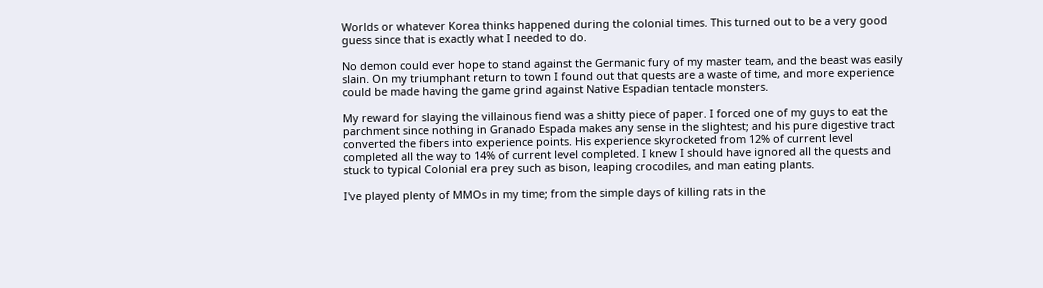Worlds or whatever Korea thinks happened during the colonial times. This turned out to be a very good guess since that is exactly what I needed to do.

No demon could ever hope to stand against the Germanic fury of my master team, and the beast was easily slain. On my triumphant return to town I found out that quests are a waste of time, and more experience could be made having the game grind against Native Espadian tentacle monsters.

My reward for slaying the villainous fiend was a shitty piece of paper. I forced one of my guys to eat the parchment since nothing in Granado Espada makes any sense in the slightest; and his pure digestive tract converted the fibers into experience points. His experience skyrocketed from 12% of current level completed all the way to 14% of current level completed. I knew I should have ignored all the quests and stuck to typical Colonial era prey such as bison, leaping crocodiles, and man eating plants.

I've played plenty of MMOs in my time; from the simple days of killing rats in the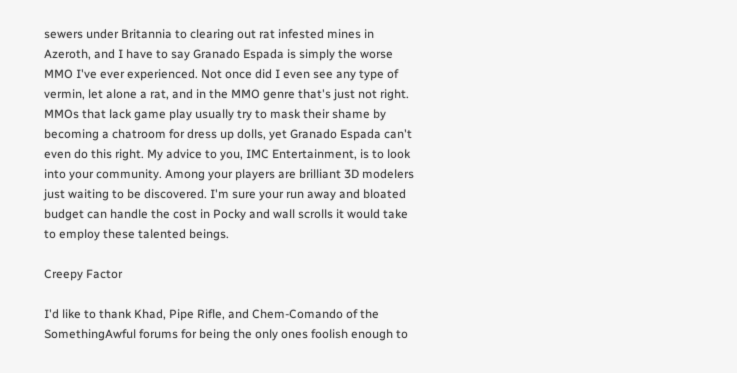sewers under Britannia to clearing out rat infested mines in Azeroth, and I have to say Granado Espada is simply the worse MMO I've ever experienced. Not once did I even see any type of vermin, let alone a rat, and in the MMO genre that's just not right. MMOs that lack game play usually try to mask their shame by becoming a chatroom for dress up dolls, yet Granado Espada can't even do this right. My advice to you, IMC Entertainment, is to look into your community. Among your players are brilliant 3D modelers just waiting to be discovered. I'm sure your run away and bloated budget can handle the cost in Pocky and wall scrolls it would take to employ these talented beings.

Creepy Factor

I'd like to thank Khad, Pipe Rifle, and Chem-Comando of the SomethingAwful forums for being the only ones foolish enough to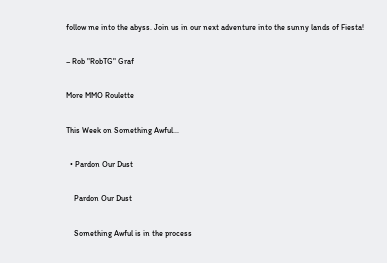follow me into the abyss. Join us in our next adventure into the sunny lands of Fiesta!

– Rob "RobTG" Graf

More MMO Roulette

This Week on Something Awful...

  • Pardon Our Dust

    Pardon Our Dust

    Something Awful is in the process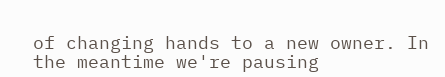of changing hands to a new owner. In the meantime we're pausing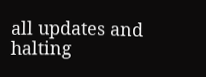all updates and halting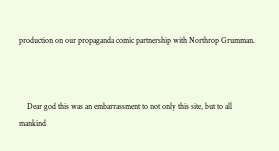production on our propaganda comic partnership with Northrop Grumman.



    Dear god this was an embarrassment to not only this site, but to all mankind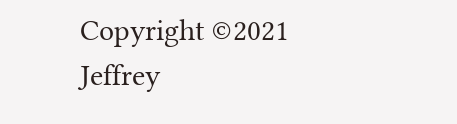Copyright ©2021 Jeffrey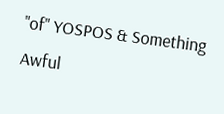"of" YOSPOS & Something Awful